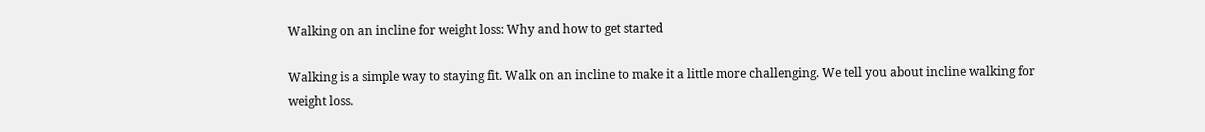Walking on an incline for weight loss: Why and how to get started

Walking is a simple way to staying fit. Walk on an incline to make it a little more challenging. We tell you about incline walking for weight loss.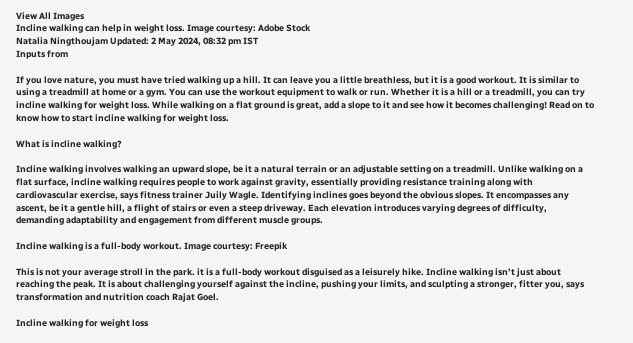View All Images
Incline walking can help in weight loss. Image courtesy: Adobe Stock
Natalia Ningthoujam Updated: 2 May 2024, 08:32 pm IST
Inputs from

If you love nature, you must have tried walking up a hill. It can leave you a little breathless, but it is a good workout. It is similar to using a treadmill at home or a gym. You can use the workout equipment to walk or run. Whether it is a hill or a treadmill, you can try incline walking for weight loss. While walking on a flat ground is great, add a slope to it and see how it becomes challenging! Read on to know how to start incline walking for weight loss.

What is incline walking?

Incline walking involves walking an upward slope, be it a natural terrain or an adjustable setting on a treadmill. Unlike walking on a flat surface, incline walking requires people to work against gravity, essentially providing resistance training along with cardiovascular exercise, says fitness trainer Juily Wagle. Identifying inclines goes beyond the obvious slopes. It encompasses any ascent, be it a gentle hill, a flight of stairs or even a steep driveway. Each elevation introduces varying degrees of difficulty, demanding adaptability and engagement from different muscle groups.

Incline walking is a full-body workout. Image courtesy: Freepik

This is not your average stroll in the park. it is a full-body workout disguised as a leisurely hike. Incline walking isn’t just about reaching the peak. It is about challenging yourself against the incline, pushing your limits, and sculpting a stronger, fitter you, says transformation and nutrition coach Rajat Goel.

Incline walking for weight loss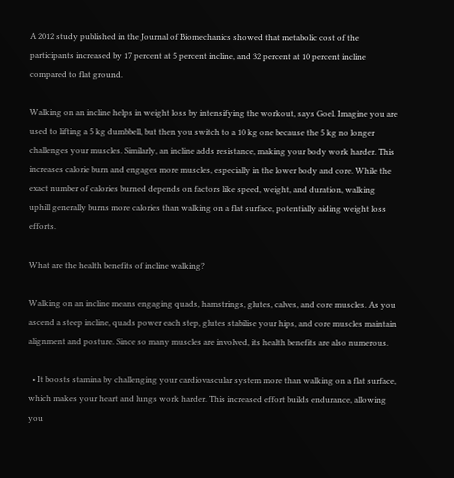A 2012 study published in the Journal of Biomechanics showed that metabolic cost of the participants increased by 17 percent at 5 percent incline, and 32 percent at 10 percent incline compared to flat ground.

Walking on an incline helps in weight loss by intensifying the workout, says Goel. Imagine you are used to lifting a 5 kg dumbbell, but then you switch to a 10 kg one because the 5 kg no longer challenges your muscles. Similarly, an incline adds resistance, making your body work harder. This increases calorie burn and engages more muscles, especially in the lower body and core. While the exact number of calories burned depends on factors like speed, weight, and duration, walking uphill generally burns more calories than walking on a flat surface, potentially aiding weight loss efforts.

What are the health benefits of incline walking?

Walking on an incline means engaging quads, hamstrings, glutes, calves, and core muscles. As you ascend a steep incline, quads power each step, glutes stabilise your hips, and core muscles maintain alignment and posture. Since so many muscles are involved, its health benefits are also numerous.

  • It boosts stamina by challenging your cardiovascular system more than walking on a flat surface, which makes your heart and lungs work harder. This increased effort builds endurance, allowing you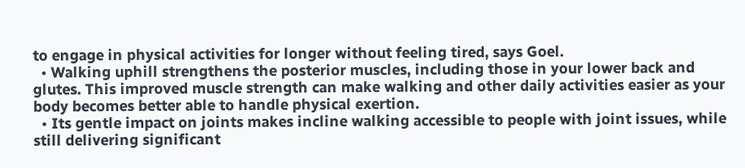to engage in physical activities for longer without feeling tired, says Goel.
  • Walking uphill strengthens the posterior muscles, including those in your lower back and glutes. This improved muscle strength can make walking and other daily activities easier as your body becomes better able to handle physical exertion.
  • Its gentle impact on joints makes incline walking accessible to people with joint issues, while still delivering significant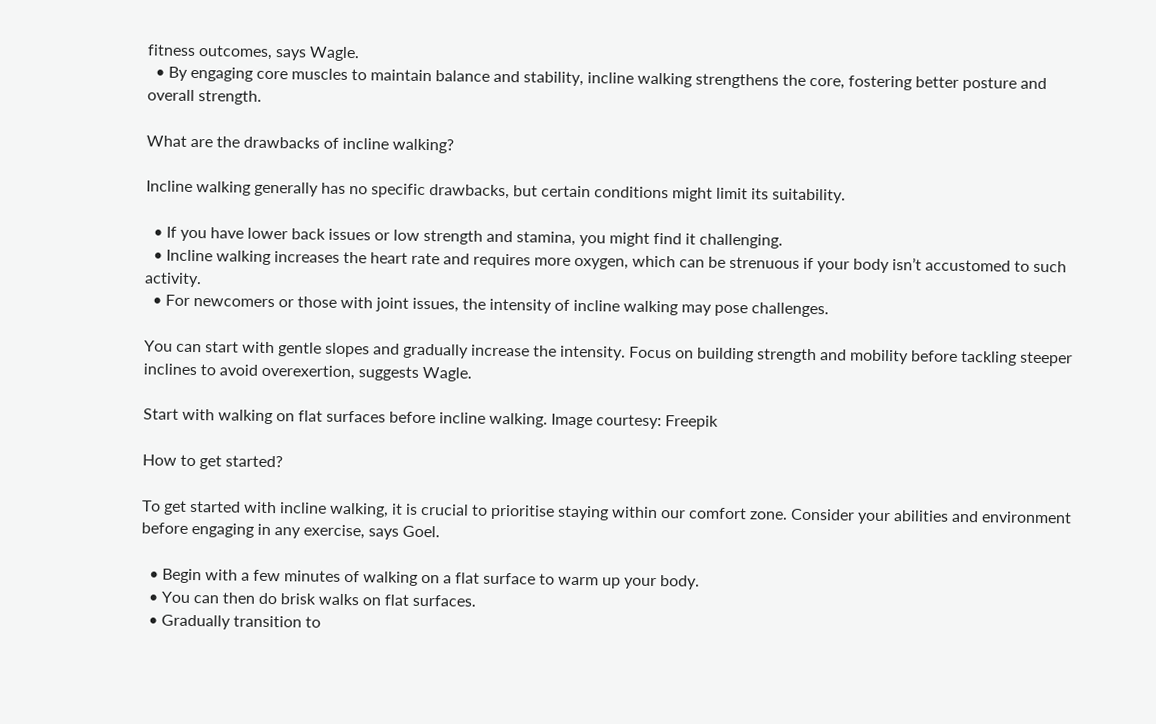fitness outcomes, says Wagle.
  • By engaging core muscles to maintain balance and stability, incline walking strengthens the core, fostering better posture and overall strength.

What are the drawbacks of incline walking?

Incline walking generally has no specific drawbacks, but certain conditions might limit its suitability.

  • If you have lower back issues or low strength and stamina, you might find it challenging.
  • Incline walking increases the heart rate and requires more oxygen, which can be strenuous if your body isn’t accustomed to such activity.
  • For newcomers or those with joint issues, the intensity of incline walking may pose challenges.

You can start with gentle slopes and gradually increase the intensity. Focus on building strength and mobility before tackling steeper inclines to avoid overexertion, suggests Wagle.

Start with walking on flat surfaces before incline walking. Image courtesy: Freepik

How to get started?

To get started with incline walking, it is crucial to prioritise staying within our comfort zone. Consider your abilities and environment before engaging in any exercise, says Goel.

  • Begin with a few minutes of walking on a flat surface to warm up your body.
  • You can then do brisk walks on flat surfaces.
  • Gradually transition to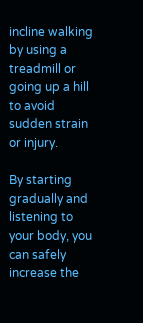incline walking by using a treadmill or going up a hill to avoid sudden strain or injury.

By starting gradually and listening to your body, you can safely increase the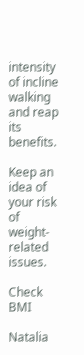intensity of incline walking and reap its benefits.

Keep an idea of your risk of weight-related issues.

Check BMI

Natalia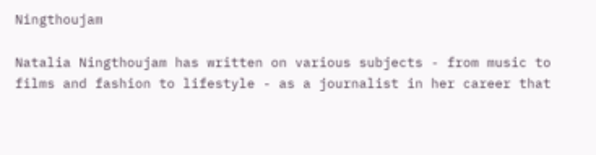Ningthoujam

Natalia Ningthoujam has written on various subjects - from music to films and fashion to lifestyle - as a journalist in her career that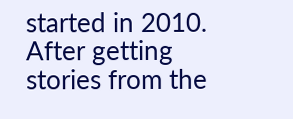started in 2010. After getting stories from the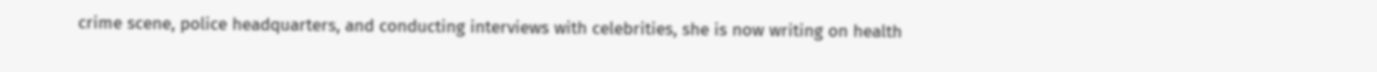crime scene, police headquarters, and conducting interviews with celebrities, she is now writing on health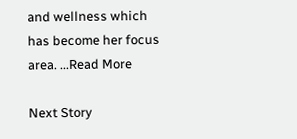and wellness which has become her focus area. ...Read More

Next Story